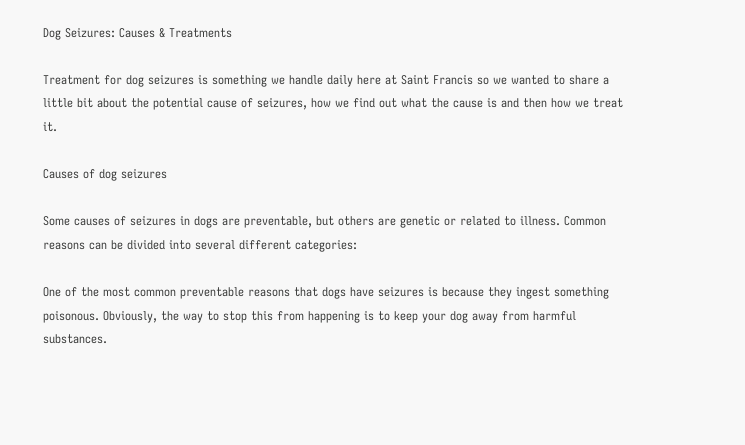Dog Seizures: Causes & Treatments

Treatment for dog seizures is something we handle daily here at Saint Francis so we wanted to share a little bit about the potential cause of seizures, how we find out what the cause is and then how we treat it.

Causes of dog seizures

Some causes of seizures in dogs are preventable, but others are genetic or related to illness. Common reasons can be divided into several different categories:

One of the most common preventable reasons that dogs have seizures is because they ingest something poisonous. Obviously, the way to stop this from happening is to keep your dog away from harmful substances.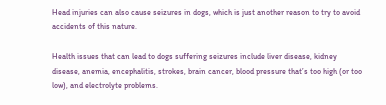Head injuries can also cause seizures in dogs, which is just another reason to try to avoid accidents of this nature.

Health issues that can lead to dogs suffering seizures include liver disease, kidney disease, anemia, encephalitis, strokes, brain cancer, blood pressure that’s too high (or too low), and electrolyte problems.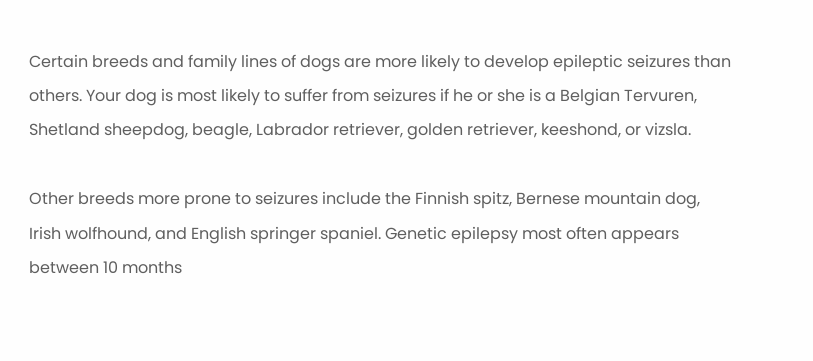Certain breeds and family lines of dogs are more likely to develop epileptic seizures than others. Your dog is most likely to suffer from seizures if he or she is a Belgian Tervuren, Shetland sheepdog, beagle, Labrador retriever, golden retriever, keeshond, or vizsla.

Other breeds more prone to seizures include the Finnish spitz, Bernese mountain dog, Irish wolfhound, and English springer spaniel. Genetic epilepsy most often appears between 10 months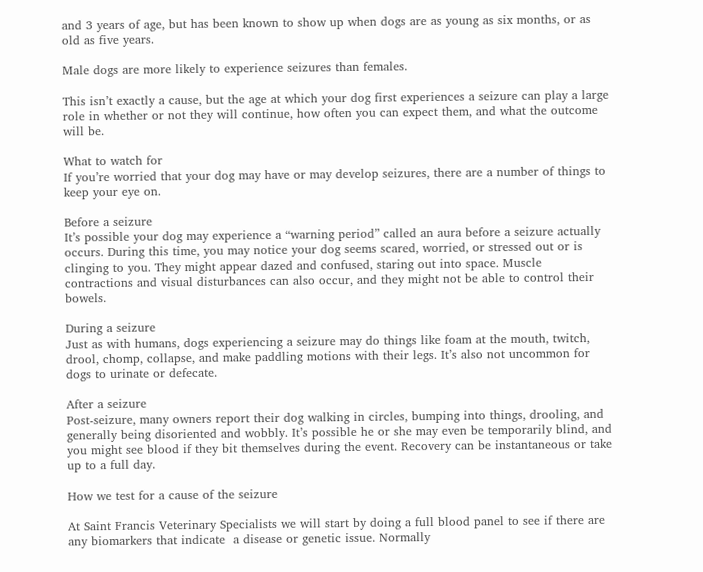and 3 years of age, but has been known to show up when dogs are as young as six months, or as old as five years.

Male dogs are more likely to experience seizures than females.

This isn’t exactly a cause, but the age at which your dog first experiences a seizure can play a large role in whether or not they will continue, how often you can expect them, and what the outcome will be.

What to watch for
If you’re worried that your dog may have or may develop seizures, there are a number of things to keep your eye on.

Before a seizure
It’s possible your dog may experience a “warning period” called an aura before a seizure actually occurs. During this time, you may notice your dog seems scared, worried, or stressed out or is clinging to you. They might appear dazed and confused, staring out into space. Muscle contractions and visual disturbances can also occur, and they might not be able to control their bowels.

During a seizure
Just as with humans, dogs experiencing a seizure may do things like foam at the mouth, twitch, drool, chomp, collapse, and make paddling motions with their legs. It’s also not uncommon for dogs to urinate or defecate.

After a seizure
Post-seizure, many owners report their dog walking in circles, bumping into things, drooling, and generally being disoriented and wobbly. It’s possible he or she may even be temporarily blind, and you might see blood if they bit themselves during the event. Recovery can be instantaneous or take up to a full day.

How we test for a cause of the seizure

At Saint Francis Veterinary Specialists we will start by doing a full blood panel to see if there are any biomarkers that indicate  a disease or genetic issue. Normally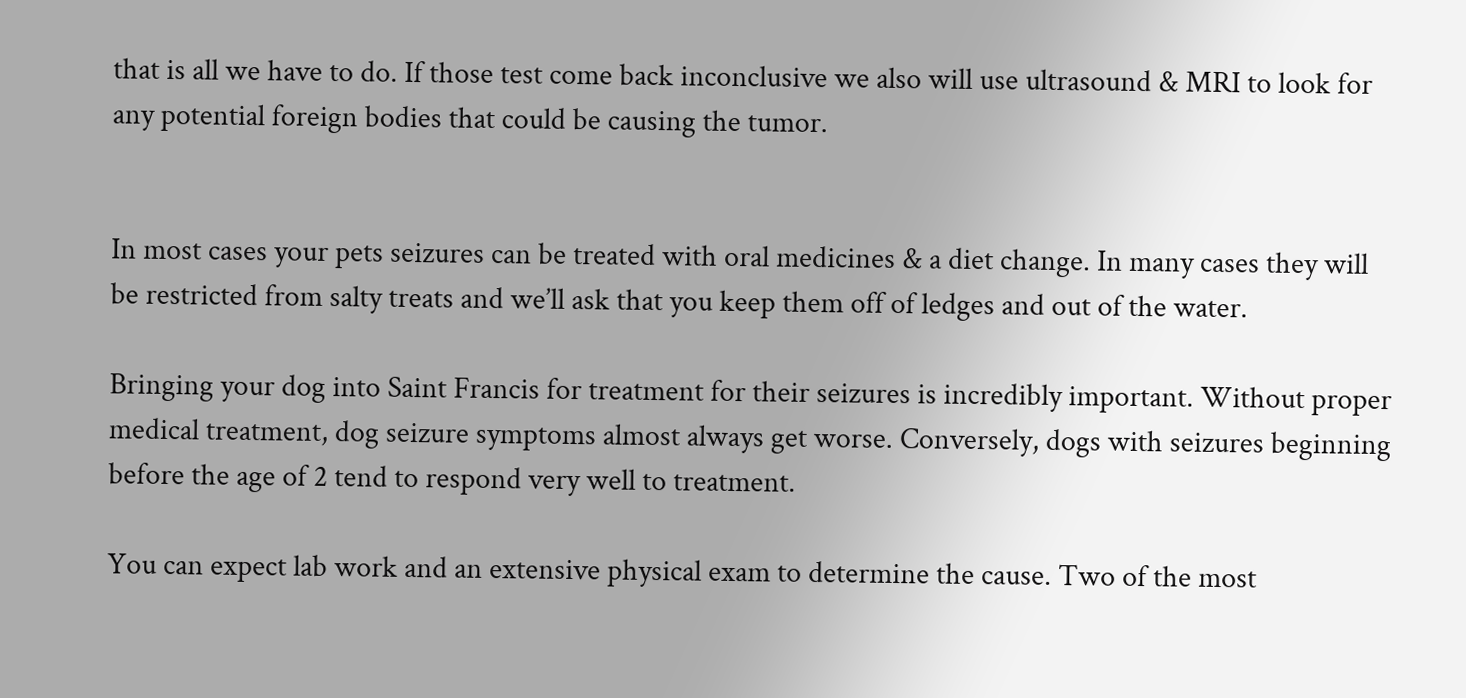that is all we have to do. If those test come back inconclusive we also will use ultrasound & MRI to look for any potential foreign bodies that could be causing the tumor.


In most cases your pets seizures can be treated with oral medicines & a diet change. In many cases they will be restricted from salty treats and we’ll ask that you keep them off of ledges and out of the water.

Bringing your dog into Saint Francis for treatment for their seizures is incredibly important. Without proper medical treatment, dog seizure symptoms almost always get worse. Conversely, dogs with seizures beginning before the age of 2 tend to respond very well to treatment.

You can expect lab work and an extensive physical exam to determine the cause. Two of the most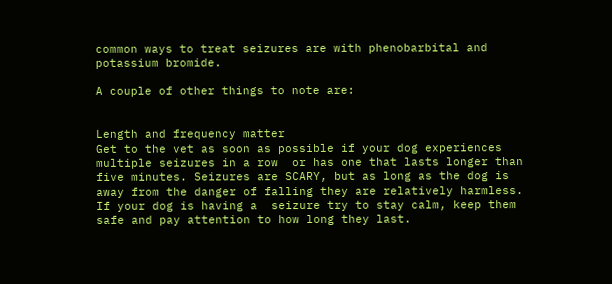common ways to treat seizures are with phenobarbital and potassium bromide.

A couple of other things to note are:


Length and frequency matter
Get to the vet as soon as possible if your dog experiences multiple seizures in a row  or has one that lasts longer than five minutes. Seizures are SCARY, but as long as the dog is away from the danger of falling they are relatively harmless. If your dog is having a  seizure try to stay calm, keep them safe and pay attention to how long they last.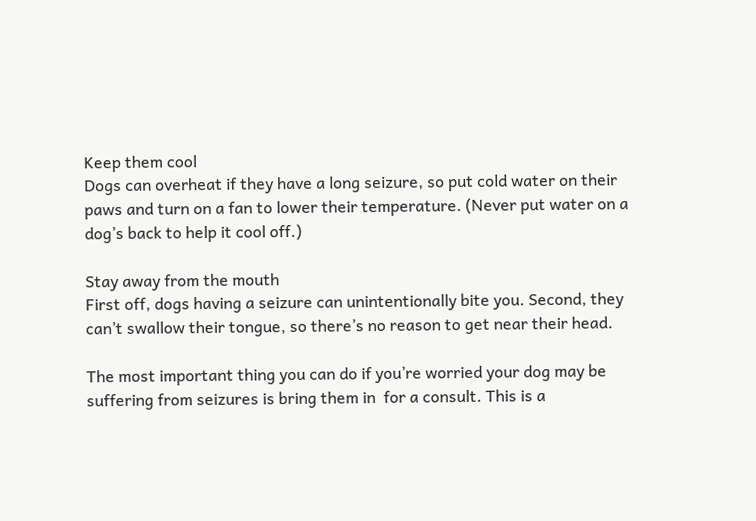Keep them cool
Dogs can overheat if they have a long seizure, so put cold water on their paws and turn on a fan to lower their temperature. (Never put water on a dog’s back to help it cool off.)

Stay away from the mouth
First off, dogs having a seizure can unintentionally bite you. Second, they can’t swallow their tongue, so there’s no reason to get near their head.

The most important thing you can do if you’re worried your dog may be suffering from seizures is bring them in  for a consult. This is a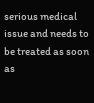serious medical issue and needs to be treated as soon as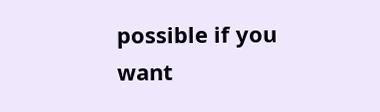possible if you want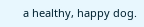a healthy, happy dog.